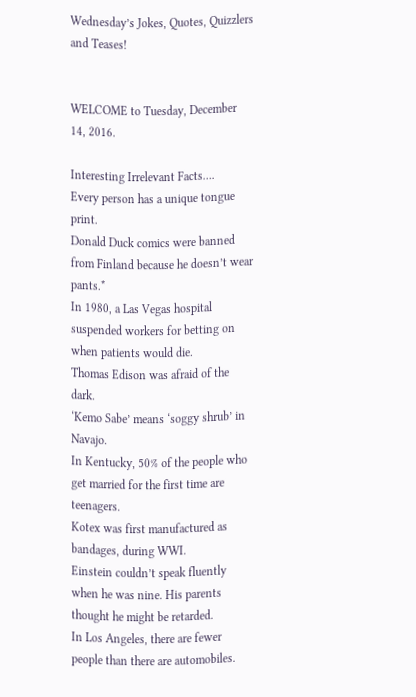Wednesday’s Jokes, Quotes, Quizzlers and Teases!


WELCOME to Tuesday, December 14, 2016.

Interesting Irrelevant Facts….
Every person has a unique tongue print.
Donald Duck comics were banned from Finland because he doesn’t wear pants.*
In 1980, a Las Vegas hospital suspended workers for betting on when patients would die.
Thomas Edison was afraid of the dark.
‘Kemo Sabe’ means ‘soggy shrub’ in Navajo.
In Kentucky, 50% of the people who get married for the first time are teenagers.
Kotex was first manufactured as bandages, during WWI.
Einstein couldn’t speak fluently when he was nine. His parents thought he might be retarded.
In Los Angeles, there are fewer people than there are automobiles.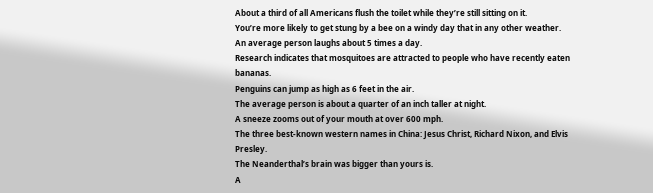About a third of all Americans flush the toilet while they’re still sitting on it.
You’re more likely to get stung by a bee on a windy day that in any other weather.
An average person laughs about 5 times a day.
Research indicates that mosquitoes are attracted to people who have recently eaten bananas.
Penguins can jump as high as 6 feet in the air.
The average person is about a quarter of an inch taller at night.
A sneeze zooms out of your mouth at over 600 mph.
The three best-known western names in China: Jesus Christ, Richard Nixon, and Elvis Presley.
The Neanderthal’s brain was bigger than yours is.
A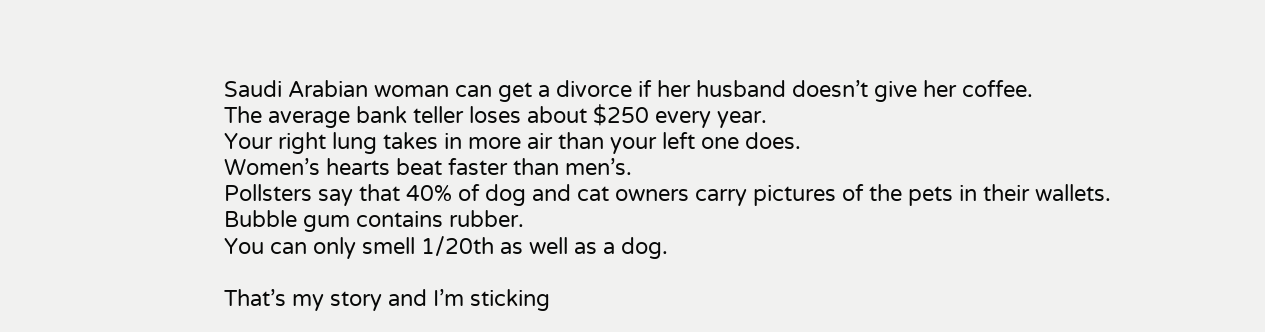Saudi Arabian woman can get a divorce if her husband doesn’t give her coffee.
The average bank teller loses about $250 every year.
Your right lung takes in more air than your left one does.
Women’s hearts beat faster than men’s.
Pollsters say that 40% of dog and cat owners carry pictures of the pets in their wallets.
Bubble gum contains rubber.
You can only smell 1/20th as well as a dog.

That’s my story and I’m sticking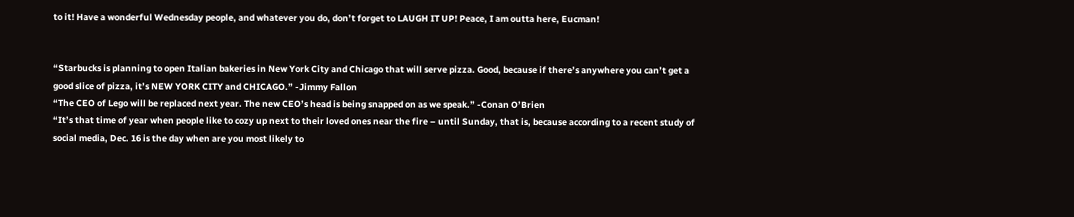to it! Have a wonderful Wednesday people, and whatever you do, don’t forget to LAUGH IT UP! Peace, I am outta here, Eucman!


“Starbucks is planning to open Italian bakeries in New York City and Chicago that will serve pizza. Good, because if there’s anywhere you can’t get a good slice of pizza, it’s NEW YORK CITY and CHICAGO.” -Jimmy Fallon
“The CEO of Lego will be replaced next year. The new CEO’s head is being snapped on as we speak.” -Conan O’Brien
“It’s that time of year when people like to cozy up next to their loved ones near the fire – until Sunday, that is, because according to a recent study of social media, Dec. 16 is the day when are you most likely to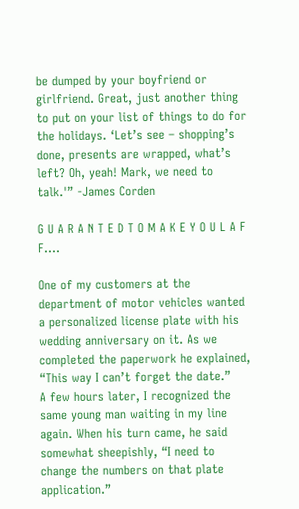be dumped by your boyfriend or girlfriend. Great, just another thing to put on your list of things to do for the holidays. ‘Let’s see – shopping’s done, presents are wrapped, what’s left? Oh, yeah! Mark, we need to talk.'” -James Corden

G U A R A N T E D T O M A K E Y O U L A F F….

One of my customers at the department of motor vehicles wanted a personalized license plate with his wedding anniversary on it. As we completed the paperwork he explained, “This way I can’t forget the date.”
A few hours later, I recognized the same young man waiting in my line again. When his turn came, he said somewhat sheepishly, “I need to change the numbers on that plate application.”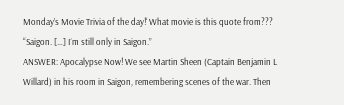Monday’s Movie Trivia of the day!‘ What movie is this quote from???  “Saigon. […] I´m still only in Saigon.”
ANSWER: Apocalypse Now! We see Martin Sheen (Captain Benjamin L Willard) in his room in Saigon, remembering scenes of the war. Then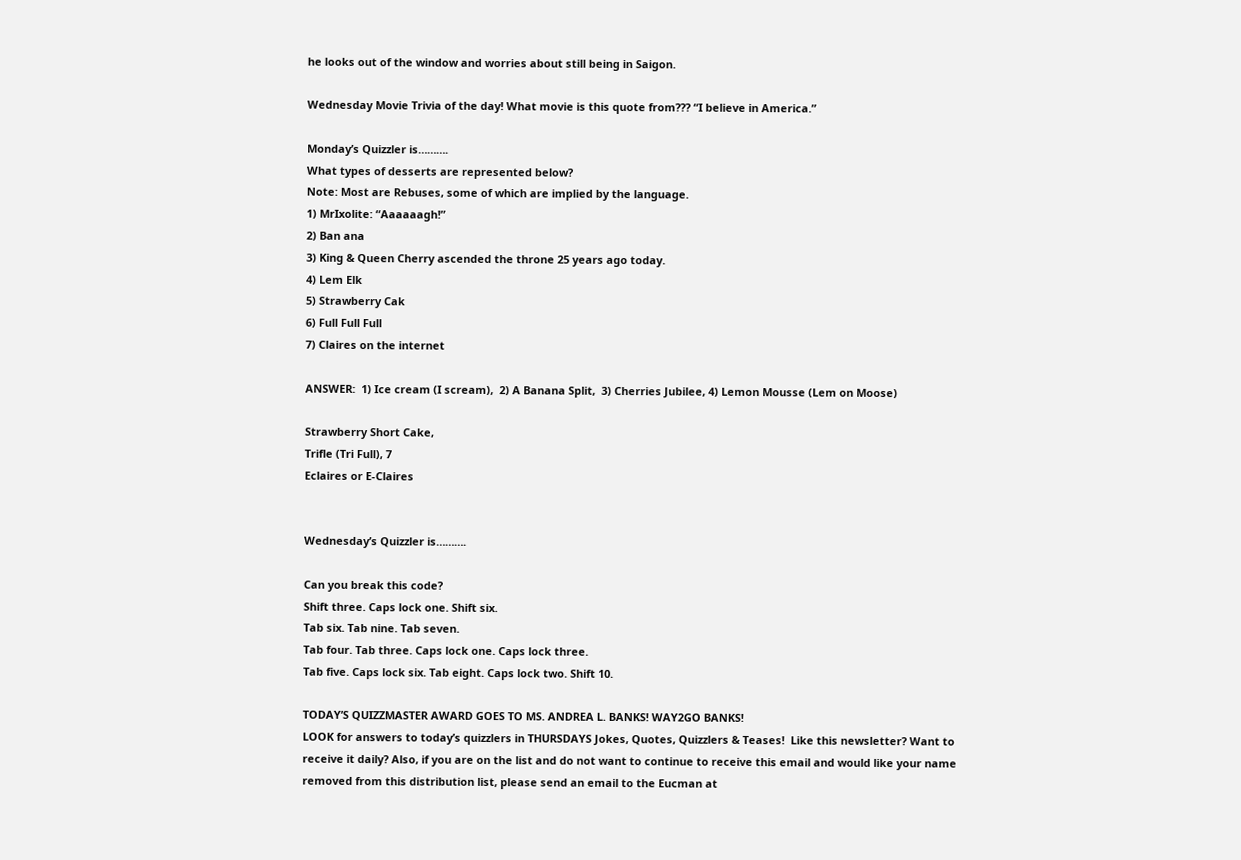he looks out of the window and worries about still being in Saigon.

Wednesday Movie Trivia of the day! What movie is this quote from??? “I believe in America.”

Monday’s Quizzler is……….
What types of desserts are represented below?
Note: Most are Rebuses, some of which are implied by the language.
1) MrIxolite: “Aaaaaagh!”
2) Ban ana
3) King & Queen Cherry ascended the throne 25 years ago today.
4) Lem Elk
5) Strawberry Cak
6) Full Full Full
7) Claires on the internet

ANSWER:  1) Ice cream (I scream),  2) A Banana Split,  3) Cherries Jubilee, 4) Lemon Mousse (Lem on Moose)

Strawberry Short Cake,
Trifle (Tri Full), 7
Eclaires or E-Claires


Wednesday’s Quizzler is……….

Can you break this code?
Shift three. Caps lock one. Shift six.
Tab six. Tab nine. Tab seven.
Tab four. Tab three. Caps lock one. Caps lock three.
Tab five. Caps lock six. Tab eight. Caps lock two. Shift 10.

TODAY’S QUIZZMASTER AWARD GOES TO MS. ANDREA L. BANKS! WAY2GO BANKS!
LOOK for answers to today’s quizzlers in THURSDAYS Jokes, Quotes, Quizzlers & Teases!  Like this newsletter? Want to receive it daily? Also, if you are on the list and do not want to continue to receive this email and would like your name removed from this distribution list, please send an email to the Eucman at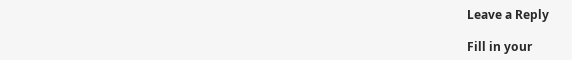Leave a Reply

Fill in your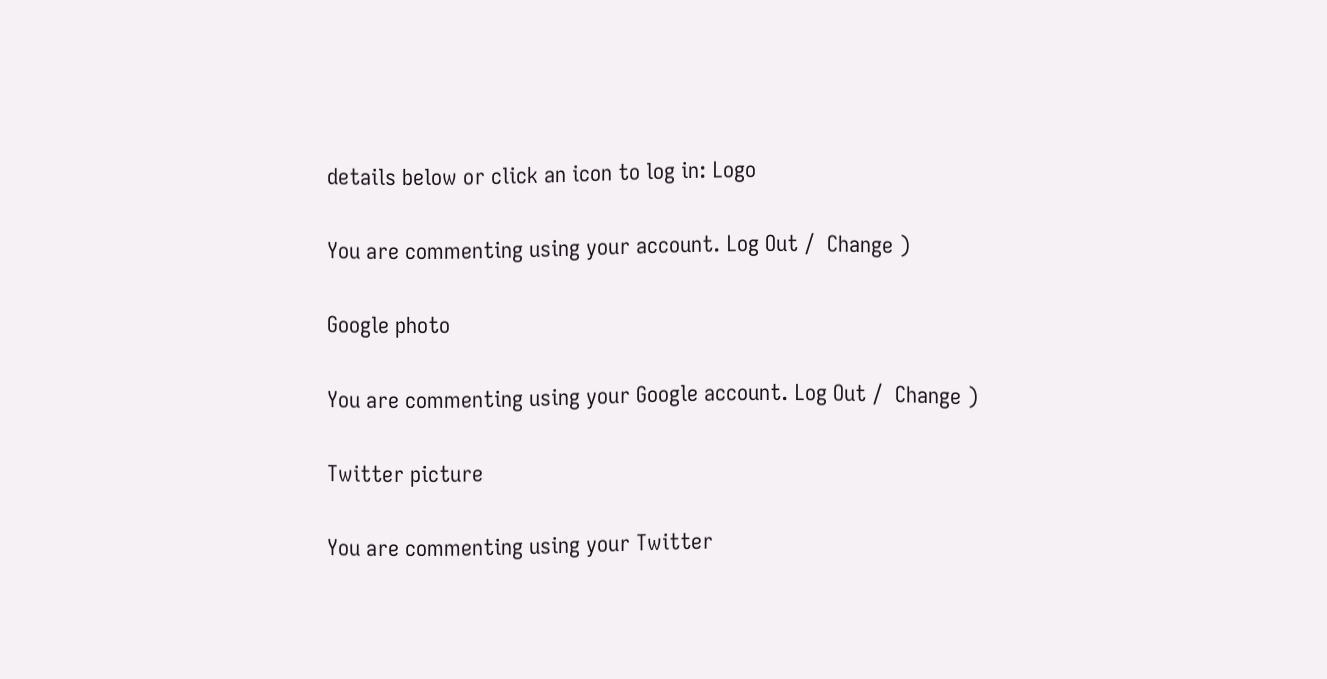details below or click an icon to log in: Logo

You are commenting using your account. Log Out /  Change )

Google photo

You are commenting using your Google account. Log Out /  Change )

Twitter picture

You are commenting using your Twitter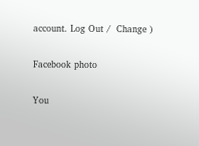account. Log Out /  Change )

Facebook photo

You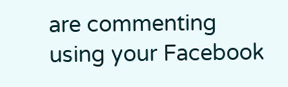are commenting using your Facebook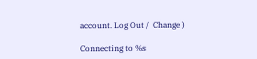account. Log Out /  Change )

Connecting to %s